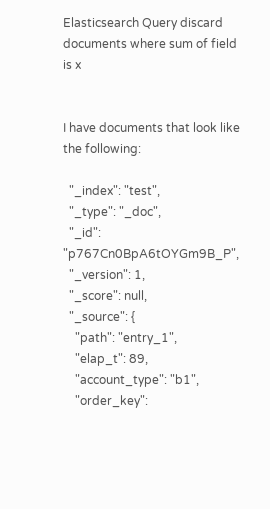Elasticsearch Query discard documents where sum of field is x


I have documents that look like the following:

  "_index": "test",
  "_type": "_doc",
  "_id": "p767Cn0BpA6tOYGm9B_P",
  "_version": 1,
  "_score": null,
  "_source": {
    "path": "entry_1",
    "elap_t": 89,
    "account_type": "b1",
    "order_key":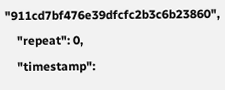"911cd7bf476e39dfcfc2b3c6b23860",
    "repeat": 0,
    "timestamp":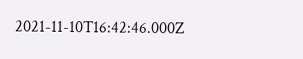2021-11-10T16:42:46.000Z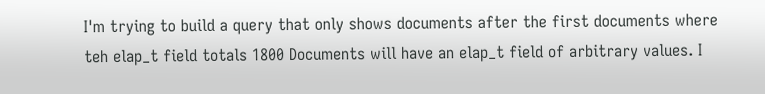I'm trying to build a query that only shows documents after the first documents where teh elap_t field totals 1800 Documents will have an elap_t field of arbitrary values. I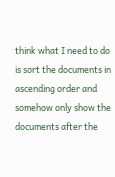think what I need to do is sort the documents in ascending order and somehow only show the documents after the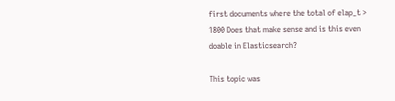first documents where the total of elap_t > 1800 Does that make sense and is this even doable in Elasticsearch?

This topic was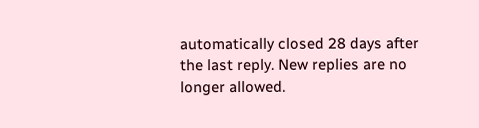automatically closed 28 days after the last reply. New replies are no longer allowed.